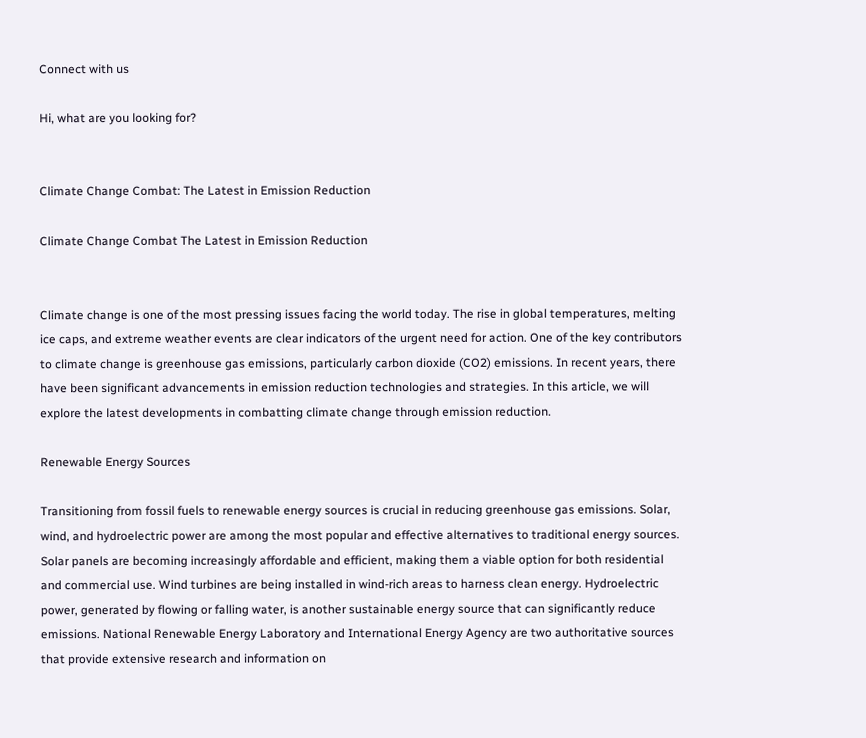Connect with us

Hi, what are you looking for?


Climate Change Combat: The Latest in Emission Reduction

Climate Change Combat The Latest in Emission Reduction


Climate change is one of the most pressing issues facing the world today. The rise in global temperatures, melting ice caps, and extreme weather events are clear indicators of the urgent need for action. One of the key contributors to climate change is greenhouse gas emissions, particularly carbon dioxide (CO2) emissions. In recent years, there have been significant advancements in emission reduction technologies and strategies. In this article, we will explore the latest developments in combatting climate change through emission reduction.

Renewable Energy Sources

Transitioning from fossil fuels to renewable energy sources is crucial in reducing greenhouse gas emissions. Solar, wind, and hydroelectric power are among the most popular and effective alternatives to traditional energy sources. Solar panels are becoming increasingly affordable and efficient, making them a viable option for both residential and commercial use. Wind turbines are being installed in wind-rich areas to harness clean energy. Hydroelectric power, generated by flowing or falling water, is another sustainable energy source that can significantly reduce emissions. National Renewable Energy Laboratory and International Energy Agency are two authoritative sources that provide extensive research and information on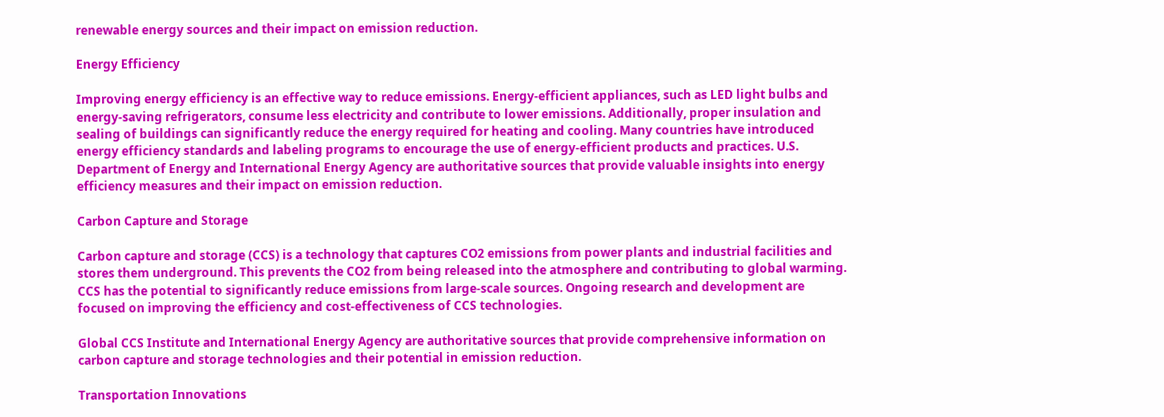renewable energy sources and their impact on emission reduction.

Energy Efficiency

Improving energy efficiency is an effective way to reduce emissions. Energy-efficient appliances, such as LED light bulbs and energy-saving refrigerators, consume less electricity and contribute to lower emissions. Additionally, proper insulation and sealing of buildings can significantly reduce the energy required for heating and cooling. Many countries have introduced energy efficiency standards and labeling programs to encourage the use of energy-efficient products and practices. U.S. Department of Energy and International Energy Agency are authoritative sources that provide valuable insights into energy efficiency measures and their impact on emission reduction.

Carbon Capture and Storage

Carbon capture and storage (CCS) is a technology that captures CO2 emissions from power plants and industrial facilities and stores them underground. This prevents the CO2 from being released into the atmosphere and contributing to global warming. CCS has the potential to significantly reduce emissions from large-scale sources. Ongoing research and development are focused on improving the efficiency and cost-effectiveness of CCS technologies.

Global CCS Institute and International Energy Agency are authoritative sources that provide comprehensive information on carbon capture and storage technologies and their potential in emission reduction.

Transportation Innovations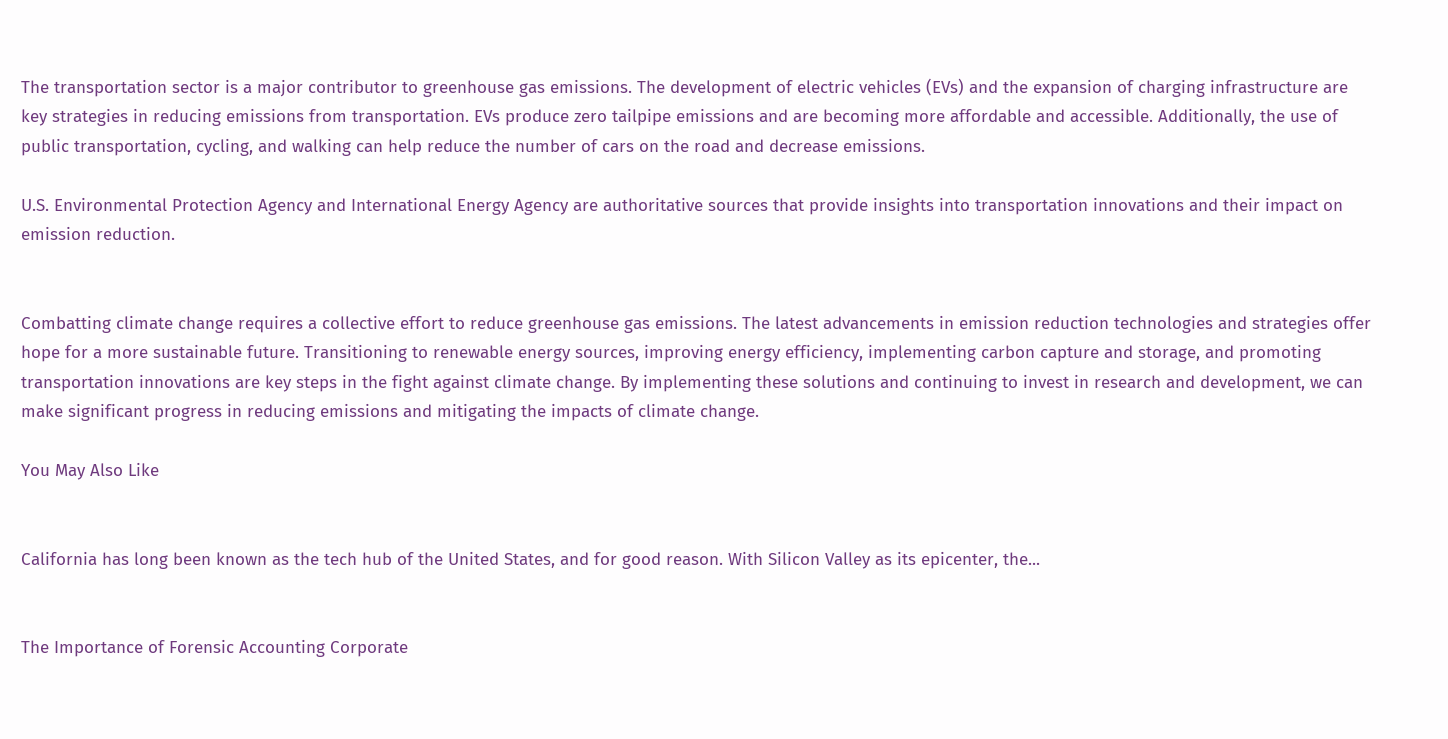The transportation sector is a major contributor to greenhouse gas emissions. The development of electric vehicles (EVs) and the expansion of charging infrastructure are key strategies in reducing emissions from transportation. EVs produce zero tailpipe emissions and are becoming more affordable and accessible. Additionally, the use of public transportation, cycling, and walking can help reduce the number of cars on the road and decrease emissions.

U.S. Environmental Protection Agency and International Energy Agency are authoritative sources that provide insights into transportation innovations and their impact on emission reduction.


Combatting climate change requires a collective effort to reduce greenhouse gas emissions. The latest advancements in emission reduction technologies and strategies offer hope for a more sustainable future. Transitioning to renewable energy sources, improving energy efficiency, implementing carbon capture and storage, and promoting transportation innovations are key steps in the fight against climate change. By implementing these solutions and continuing to invest in research and development, we can make significant progress in reducing emissions and mitigating the impacts of climate change.

You May Also Like


California has long been known as the tech hub of the United States, and for good reason. With Silicon Valley as its epicenter, the...


The Importance of Forensic Accounting Corporate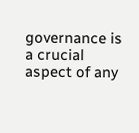governance is a crucial aspect of any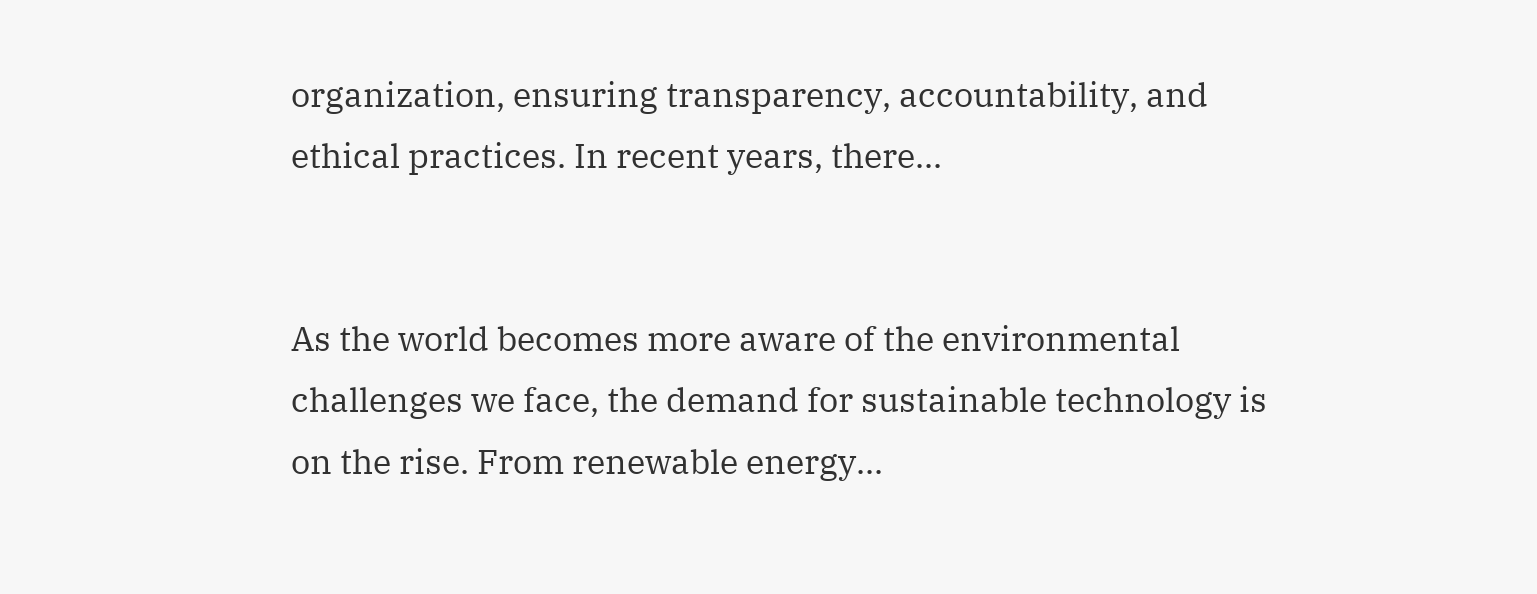organization, ensuring transparency, accountability, and ethical practices. In recent years, there...


As the world becomes more aware of the environmental challenges we face, the demand for sustainable technology is on the rise. From renewable energy...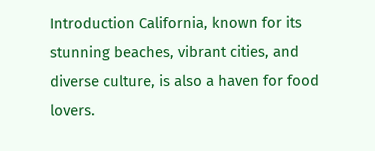Introduction California, known for its stunning beaches, vibrant cities, and diverse culture, is also a haven for food lovers.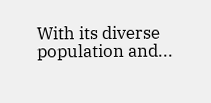With its diverse population and...